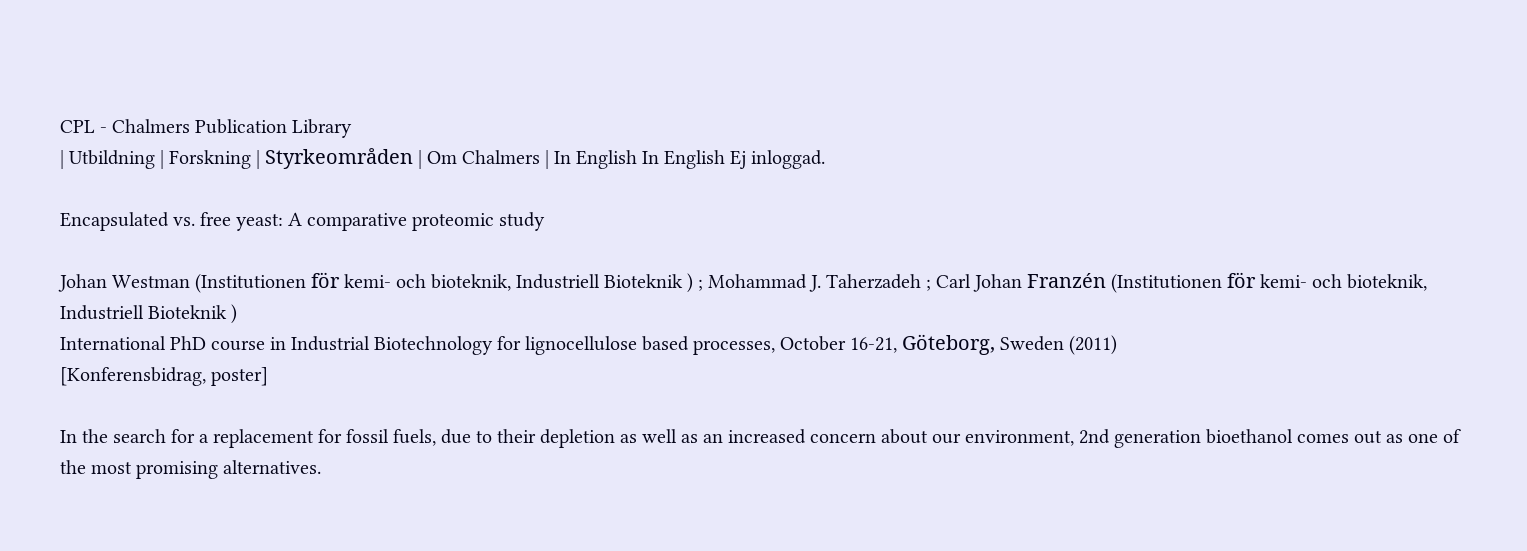CPL - Chalmers Publication Library
| Utbildning | Forskning | Styrkeområden | Om Chalmers | In English In English Ej inloggad.

Encapsulated vs. free yeast: A comparative proteomic study

Johan Westman (Institutionen för kemi- och bioteknik, Industriell Bioteknik ) ; Mohammad J. Taherzadeh ; Carl Johan Franzén (Institutionen för kemi- och bioteknik, Industriell Bioteknik )
International PhD course in Industrial Biotechnology for lignocellulose based processes, October 16-21, Göteborg, Sweden (2011)
[Konferensbidrag, poster]

In the search for a replacement for fossil fuels, due to their depletion as well as an increased concern about our environment, 2nd generation bioethanol comes out as one of the most promising alternatives.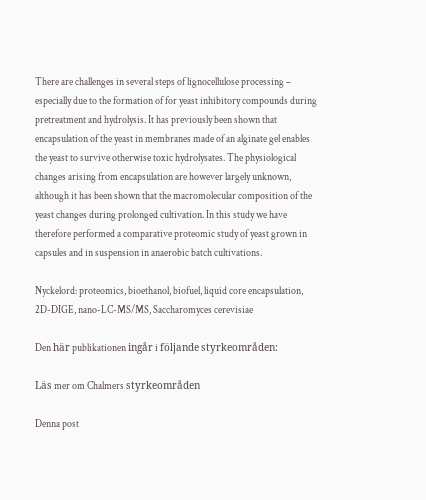There are challenges in several steps of lignocellulose processing – especially due to the formation of for yeast inhibitory compounds during pretreatment and hydrolysis. It has previously been shown that encapsulation of the yeast in membranes made of an alginate gel enables the yeast to survive otherwise toxic hydrolysates. The physiological changes arising from encapsulation are however largely unknown, although it has been shown that the macromolecular composition of the yeast changes during prolonged cultivation. In this study we have therefore performed a comparative proteomic study of yeast grown in capsules and in suspension in anaerobic batch cultivations.

Nyckelord: proteomics, bioethanol, biofuel, liquid core encapsulation, 2D-DIGE, nano-LC-MS/MS, Saccharomyces cerevisiae

Den här publikationen ingår i följande styrkeområden:

Läs mer om Chalmers styrkeområden

Denna post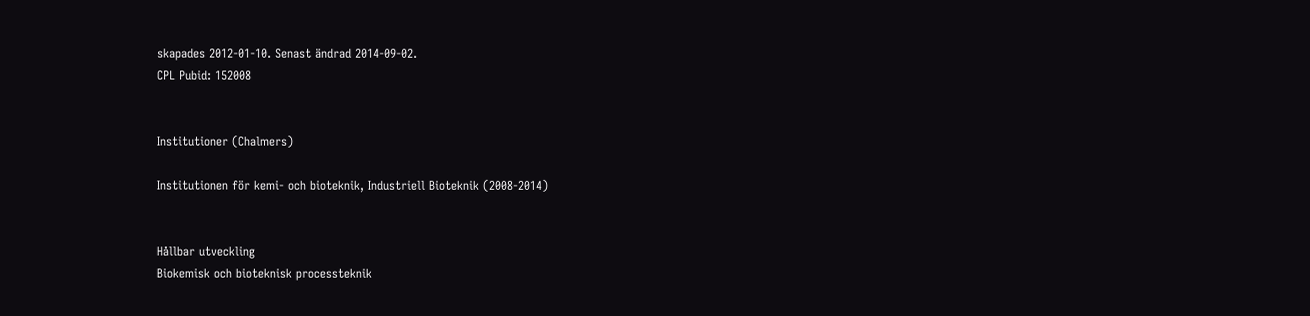skapades 2012-01-10. Senast ändrad 2014-09-02.
CPL Pubid: 152008


Institutioner (Chalmers)

Institutionen för kemi- och bioteknik, Industriell Bioteknik (2008-2014)


Hållbar utveckling
Biokemisk och bioteknisk processteknik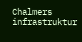Chalmers infrastruktur